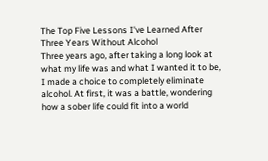The Top Five Lessons I've Learned After Three Years Without Alcohol
Three years ago, after taking a long look at what my life was and what I wanted it to be, I made a choice to completely eliminate alcohol. At first, it was a battle, wondering how a sober life could fit into a world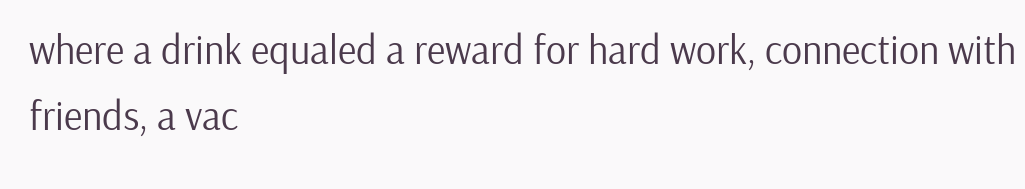where a drink equaled a reward for hard work, connection with friends, a vac